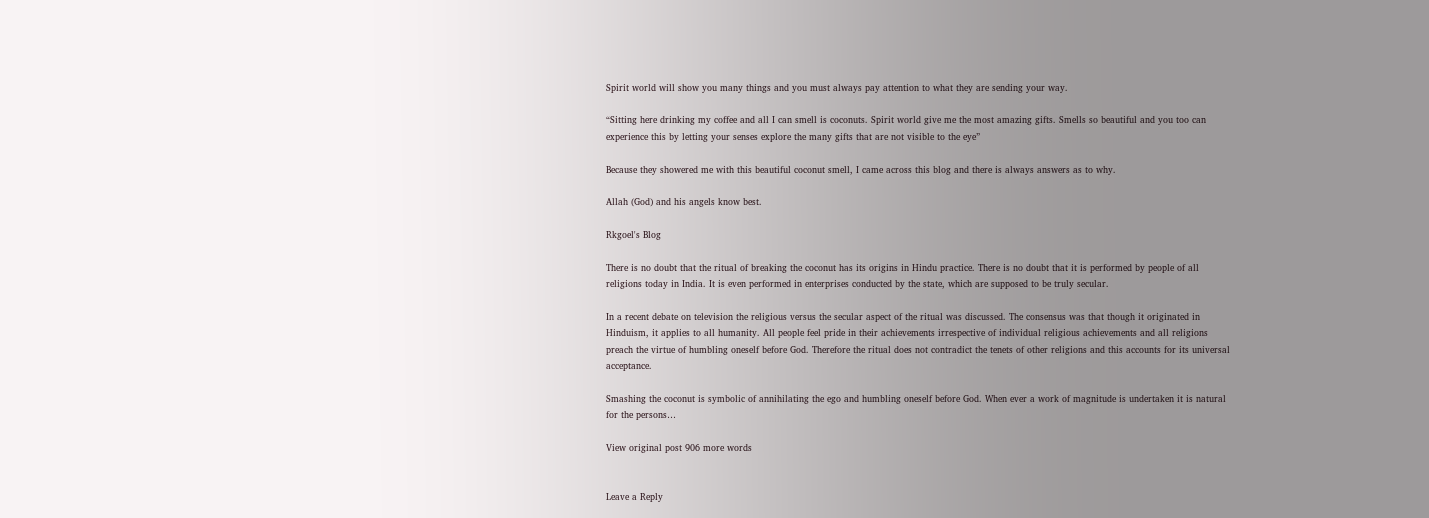Spirit world will show you many things and you must always pay attention to what they are sending your way.

“Sitting here drinking my coffee and all I can smell is coconuts. Spirit world give me the most amazing gifts. Smells so beautiful and you too can experience this by letting your senses explore the many gifts that are not visible to the eye”

Because they showered me with this beautiful coconut smell, I came across this blog and there is always answers as to why.

Allah (God) and his angels know best.

Rkgoel's Blog

There is no doubt that the ritual of breaking the coconut has its origins in Hindu practice. There is no doubt that it is performed by people of all religions today in India. It is even performed in enterprises conducted by the state, which are supposed to be truly secular.

In a recent debate on television the religious versus the secular aspect of the ritual was discussed. The consensus was that though it originated in Hinduism, it applies to all humanity. All people feel pride in their achievements irrespective of individual religious achievements and all religions preach the virtue of humbling oneself before God. Therefore the ritual does not contradict the tenets of other religions and this accounts for its universal acceptance.

Smashing the coconut is symbolic of annihilating the ego and humbling oneself before God. When ever a work of magnitude is undertaken it is natural for the persons…

View original post 906 more words


Leave a Reply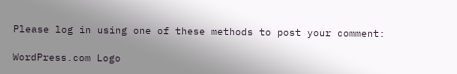Please log in using one of these methods to post your comment:

WordPress.com Logo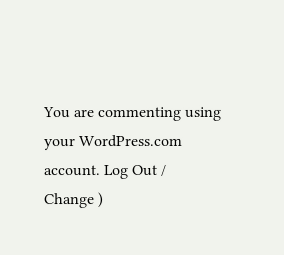You are commenting using your WordPress.com account. Log Out /  Change )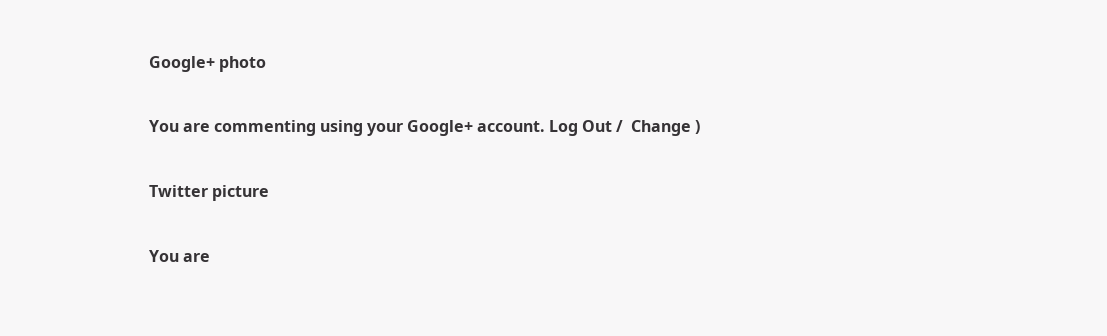Google+ photo

You are commenting using your Google+ account. Log Out /  Change )

Twitter picture

You are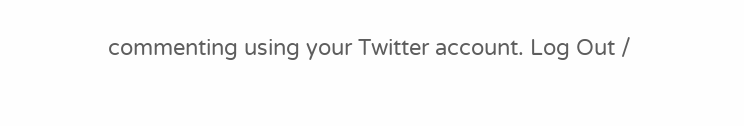commenting using your Twitter account. Log Out /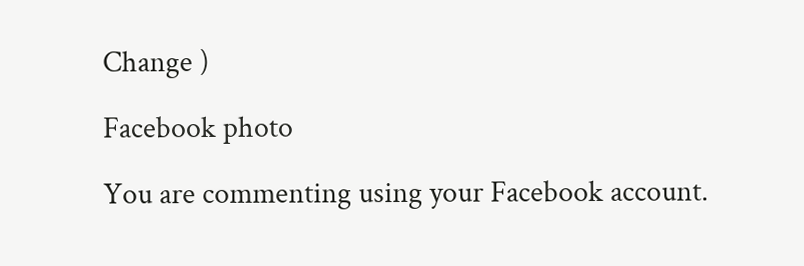Change )

Facebook photo

You are commenting using your Facebook account.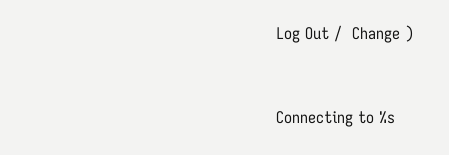Log Out /  Change )


Connecting to %s